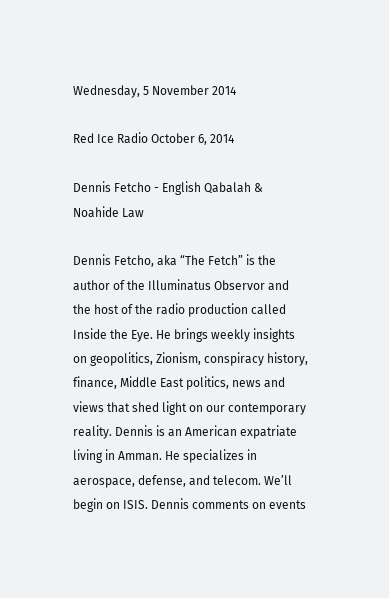Wednesday, 5 November 2014

Red Ice Radio October 6, 2014

Dennis Fetcho - English Qabalah & Noahide Law

Dennis Fetcho, aka “The Fetch” is the author of the Illuminatus Observor and the host of the radio production called Inside the Eye. He brings weekly insights on geopolitics, Zionism, conspiracy history, finance, Middle East politics, news and views that shed light on our contemporary reality. Dennis is an American expatriate living in Amman. He specializes in aerospace, defense, and telecom. We’ll begin on ISIS. Dennis comments on events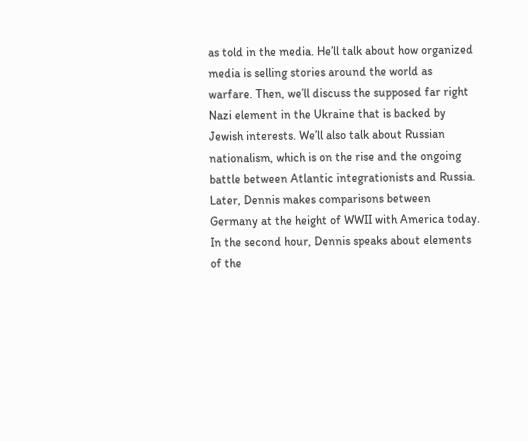as told in the media. He’ll talk about how organized media is selling stories around the world as warfare. Then, we’ll discuss the supposed far right Nazi element in the Ukraine that is backed by Jewish interests. We’ll also talk about Russian nationalism, which is on the rise and the ongoing battle between Atlantic integrationists and Russia. Later, Dennis makes comparisons between Germany at the height of WWII with America today. In the second hour, Dennis speaks about elements of the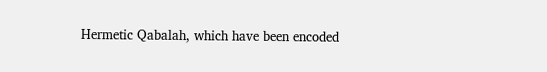Hermetic Qabalah, which have been encoded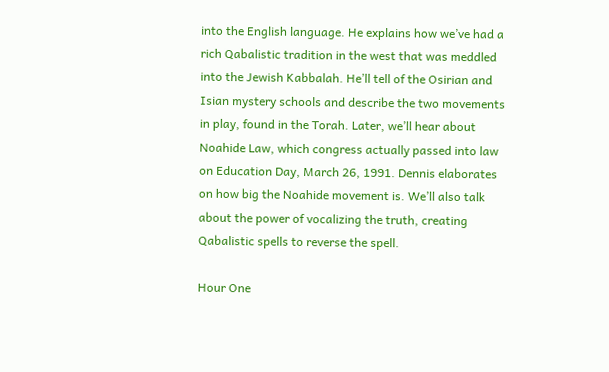into the English language. He explains how we’ve had a rich Qabalistic tradition in the west that was meddled into the Jewish Kabbalah. He’ll tell of the Osirian and Isian mystery schools and describe the two movements in play, found in the Torah. Later, we’ll hear about Noahide Law, which congress actually passed into law on Education Day, March 26, 1991. Dennis elaborates on how big the Noahide movement is. We’ll also talk about the power of vocalizing the truth, creating Qabalistic spells to reverse the spell.

Hour One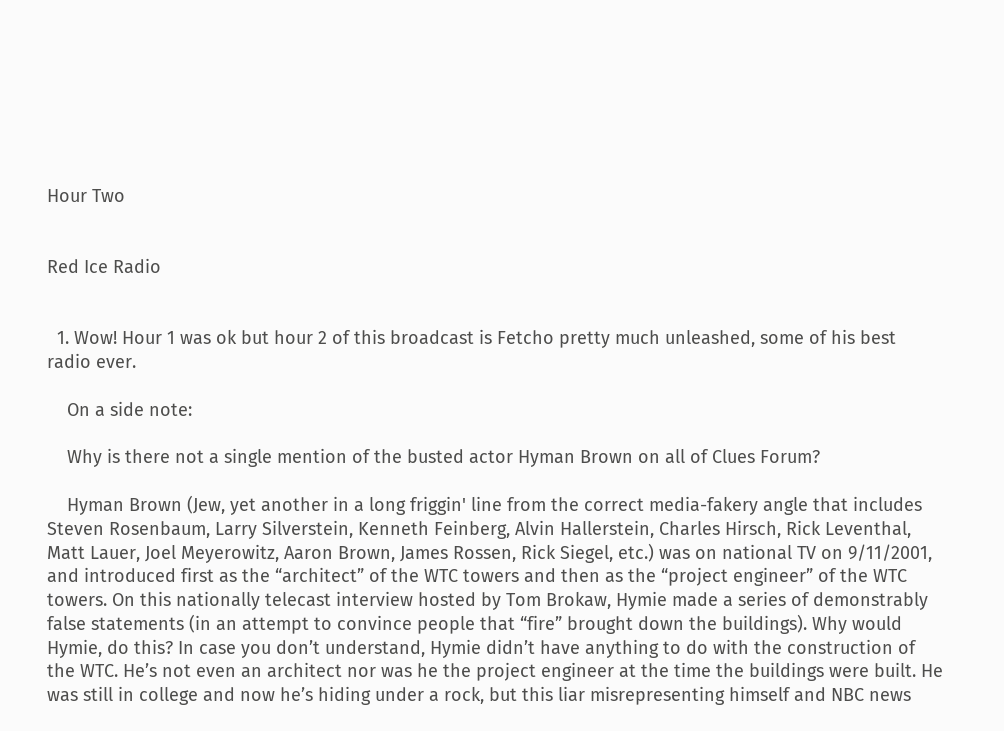Hour Two


Red Ice Radio


  1. Wow! Hour 1 was ok but hour 2 of this broadcast is Fetcho pretty much unleashed, some of his best radio ever.

    On a side note:

    Why is there not a single mention of the busted actor Hyman Brown on all of Clues Forum?

    Hyman Brown (Jew, yet another in a long friggin' line from the correct media-fakery angle that includes Steven Rosenbaum, Larry Silverstein, Kenneth Feinberg, Alvin Hallerstein, Charles Hirsch, Rick Leventhal, Matt Lauer, Joel Meyerowitz, Aaron Brown, James Rossen, Rick Siegel, etc.) was on national TV on 9/11/2001, and introduced first as the “architect” of the WTC towers and then as the “project engineer” of the WTC towers. On this nationally telecast interview hosted by Tom Brokaw, Hymie made a series of demonstrably false statements (in an attempt to convince people that “fire” brought down the buildings). Why would Hymie, do this? In case you don’t understand, Hymie didn’t have anything to do with the construction of the WTC. He’s not even an architect nor was he the project engineer at the time the buildings were built. He was still in college and now he’s hiding under a rock, but this liar misrepresenting himself and NBC news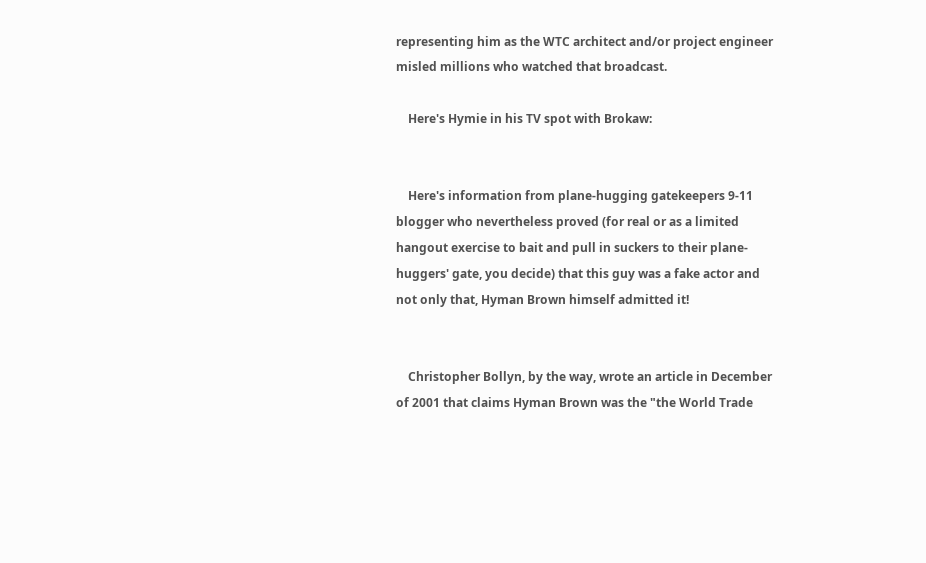representing him as the WTC architect and/or project engineer misled millions who watched that broadcast.

    Here's Hymie in his TV spot with Brokaw:


    Here's information from plane-hugging gatekeepers 9-11 blogger who nevertheless proved (for real or as a limited hangout exercise to bait and pull in suckers to their plane-huggers' gate, you decide) that this guy was a fake actor and not only that, Hyman Brown himself admitted it!


    Christopher Bollyn, by the way, wrote an article in December of 2001 that claims Hyman Brown was the "the World Trade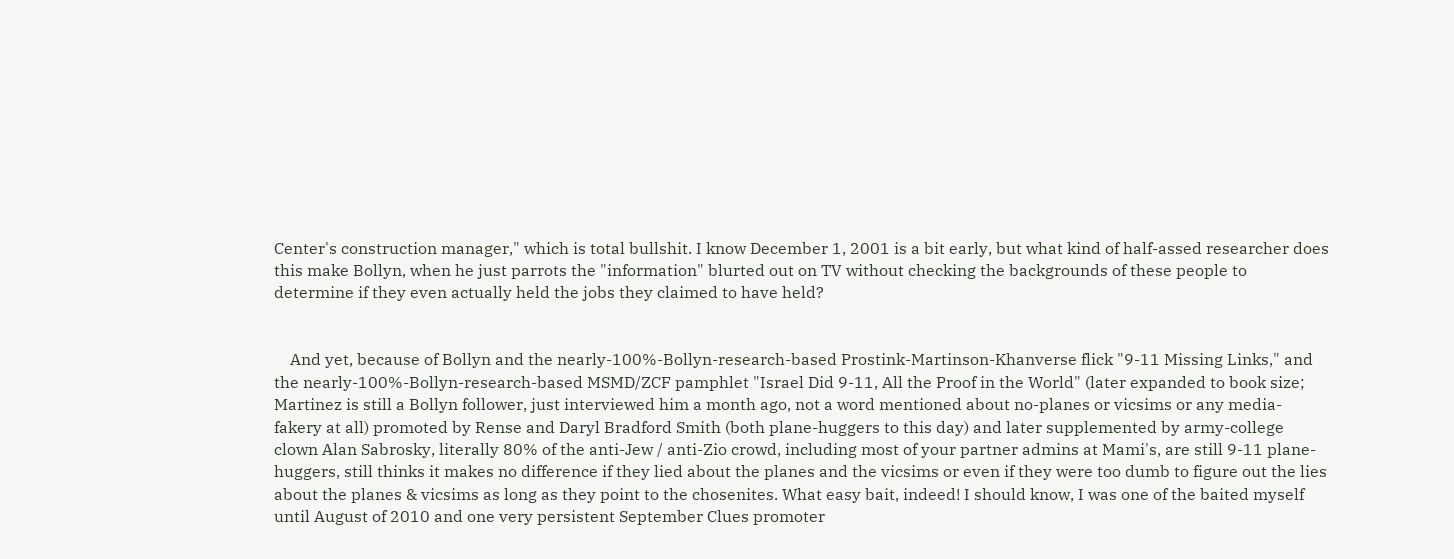Center's construction manager," which is total bullshit. I know December 1, 2001 is a bit early, but what kind of half-assed researcher does this make Bollyn, when he just parrots the "information" blurted out on TV without checking the backgrounds of these people to determine if they even actually held the jobs they claimed to have held?


    And yet, because of Bollyn and the nearly-100%-Bollyn-research-based Prostink-Martinson-Khanverse flick "9-11 Missing Links," and the nearly-100%-Bollyn-research-based MSMD/ZCF pamphlet "Israel Did 9-11, All the Proof in the World" (later expanded to book size; Martinez is still a Bollyn follower, just interviewed him a month ago, not a word mentioned about no-planes or vicsims or any media-fakery at all) promoted by Rense and Daryl Bradford Smith (both plane-huggers to this day) and later supplemented by army-college clown Alan Sabrosky, literally 80% of the anti-Jew / anti-Zio crowd, including most of your partner admins at Mami's, are still 9-11 plane-huggers, still thinks it makes no difference if they lied about the planes and the vicsims or even if they were too dumb to figure out the lies about the planes & vicsims as long as they point to the chosenites. What easy bait, indeed! I should know, I was one of the baited myself until August of 2010 and one very persistent September Clues promoter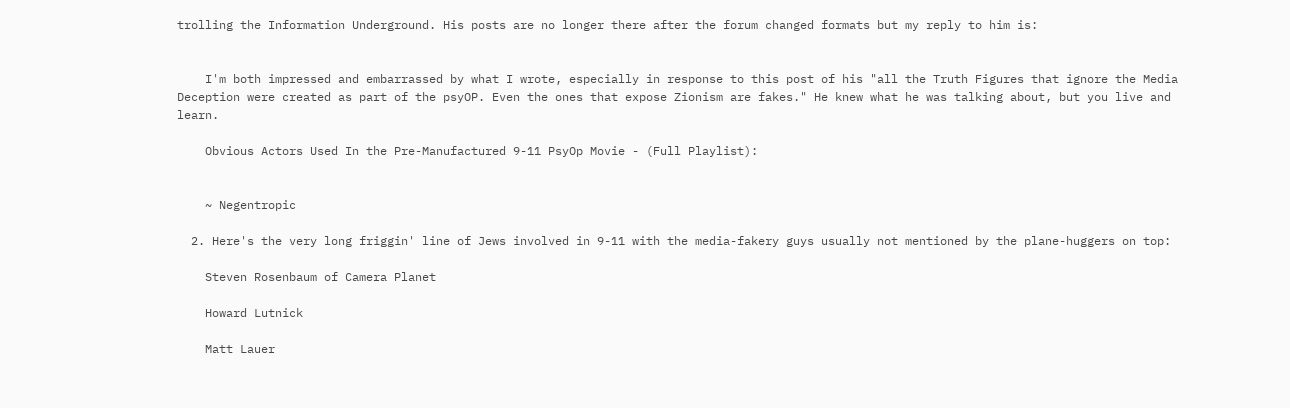trolling the Information Underground. His posts are no longer there after the forum changed formats but my reply to him is:


    I'm both impressed and embarrassed by what I wrote, especially in response to this post of his "all the Truth Figures that ignore the Media Deception were created as part of the psyOP. Even the ones that expose Zionism are fakes." He knew what he was talking about, but you live and learn.

    Obvious Actors Used In the Pre-Manufactured 9-11 PsyOp Movie - (Full Playlist):


    ~ Negentropic

  2. Here's the very long friggin' line of Jews involved in 9-11 with the media-fakery guys usually not mentioned by the plane-huggers on top:

    Steven Rosenbaum of Camera Planet

    Howard Lutnick

    Matt Lauer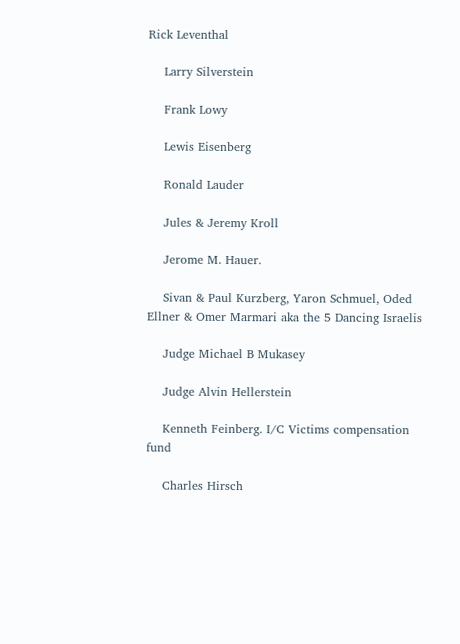Rick Leventhal

    Larry Silverstein

    Frank Lowy

    Lewis Eisenberg

    Ronald Lauder

    Jules & Jeremy Kroll

    Jerome M. Hauer.

    Sivan & Paul Kurzberg, Yaron Schmuel, Oded Ellner & Omer Marmari aka the 5 Dancing Israelis

    Judge Michael B Mukasey

    Judge Alvin Hellerstein

    Kenneth Feinberg. I/C Victims compensation fund

    Charles Hirsch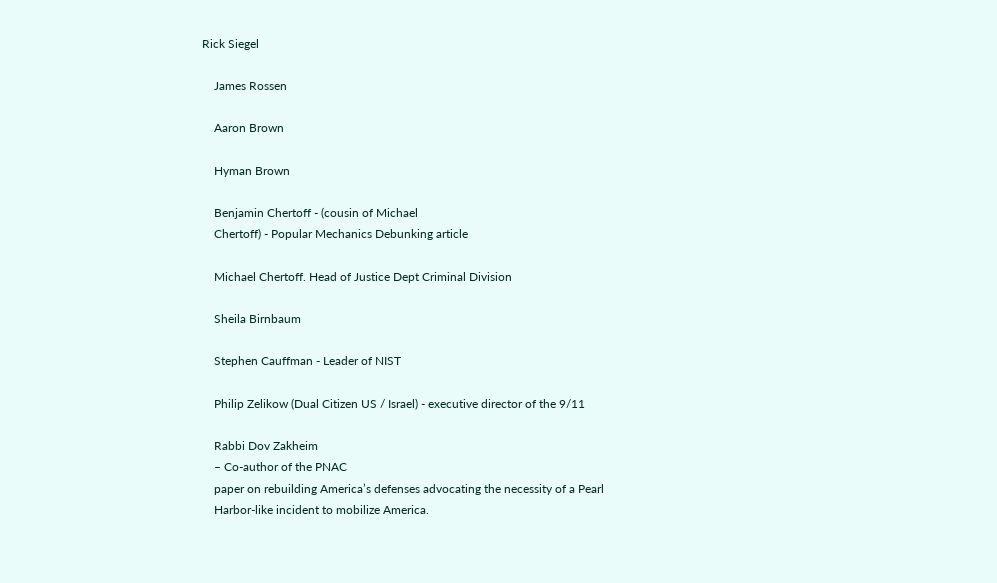Rick Siegel

    James Rossen

    Aaron Brown

    Hyman Brown

    Benjamin Chertoff - (cousin of Michael
    Chertoff) - Popular Mechanics Debunking article

    Michael Chertoff. Head of Justice Dept Criminal Division

    Sheila Birnbaum

    Stephen Cauffman - Leader of NIST

    Philip Zelikow (Dual Citizen US / Israel) - executive director of the 9/11

    Rabbi Dov Zakheim
    – Co-author of the PNAC
    paper on rebuilding America’s defenses advocating the necessity of a Pearl
    Harbor-like incident to mobilize America.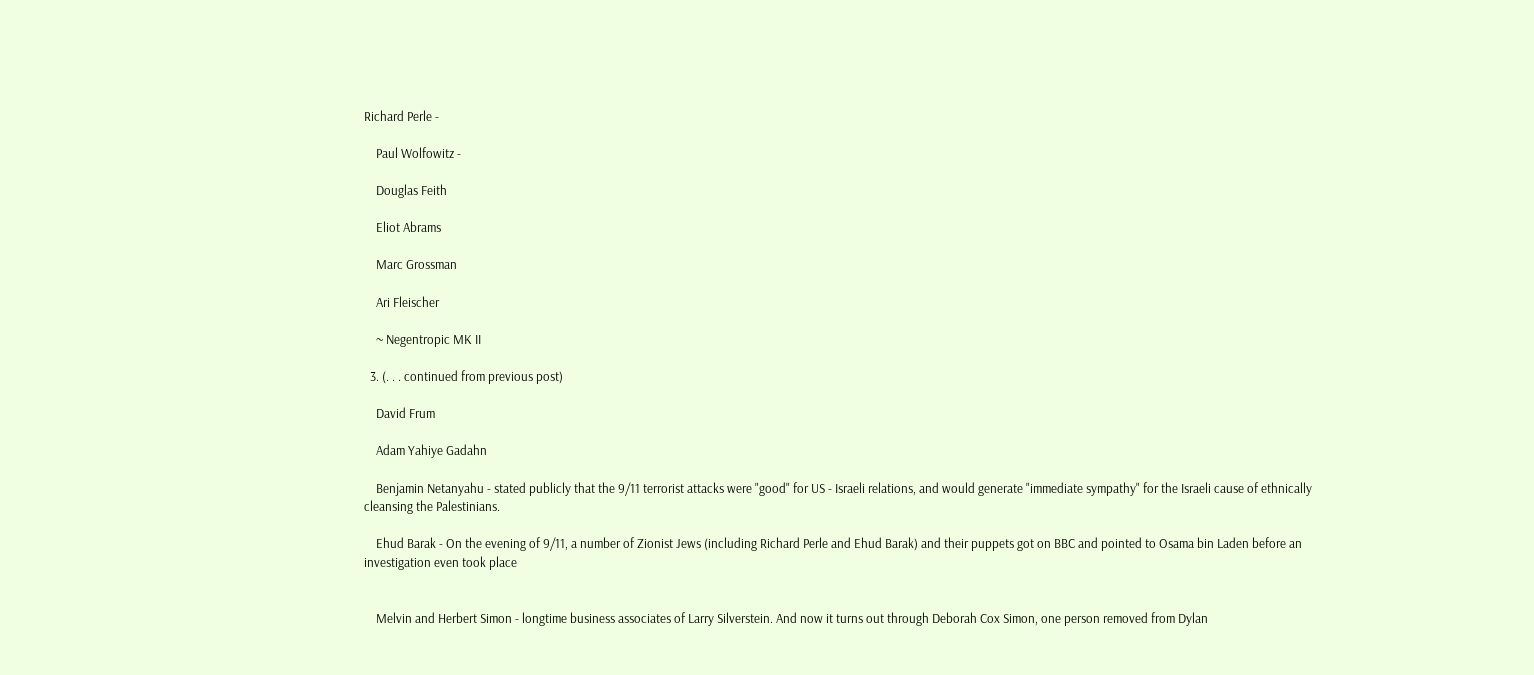Richard Perle -

    Paul Wolfowitz -

    Douglas Feith

    Eliot Abrams

    Marc Grossman

    Ari Fleischer

    ~ Negentropic MK II

  3. (. . . continued from previous post)

    David Frum

    Adam Yahiye Gadahn

    Benjamin Netanyahu - stated publicly that the 9/11 terrorist attacks were "good" for US - Israeli relations, and would generate "immediate sympathy" for the Israeli cause of ethnically cleansing the Palestinians.

    Ehud Barak - On the evening of 9/11, a number of Zionist Jews (including Richard Perle and Ehud Barak) and their puppets got on BBC and pointed to Osama bin Laden before an investigation even took place


    Melvin and Herbert Simon - longtime business associates of Larry Silverstein. And now it turns out through Deborah Cox Simon, one person removed from Dylan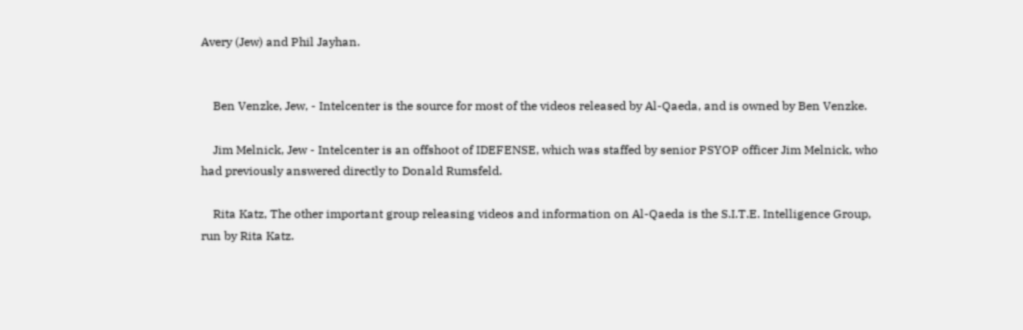Avery (Jew) and Phil Jayhan.


    Ben Venzke, Jew, - Intelcenter is the source for most of the videos released by Al-Qaeda, and is owned by Ben Venzke.

    Jim Melnick, Jew - Intelcenter is an offshoot of IDEFENSE, which was staffed by senior PSYOP officer Jim Melnick, who had previously answered directly to Donald Rumsfeld.

    Rita Katz, The other important group releasing videos and information on Al-Qaeda is the S.I.T.E. Intelligence Group, run by Rita Katz.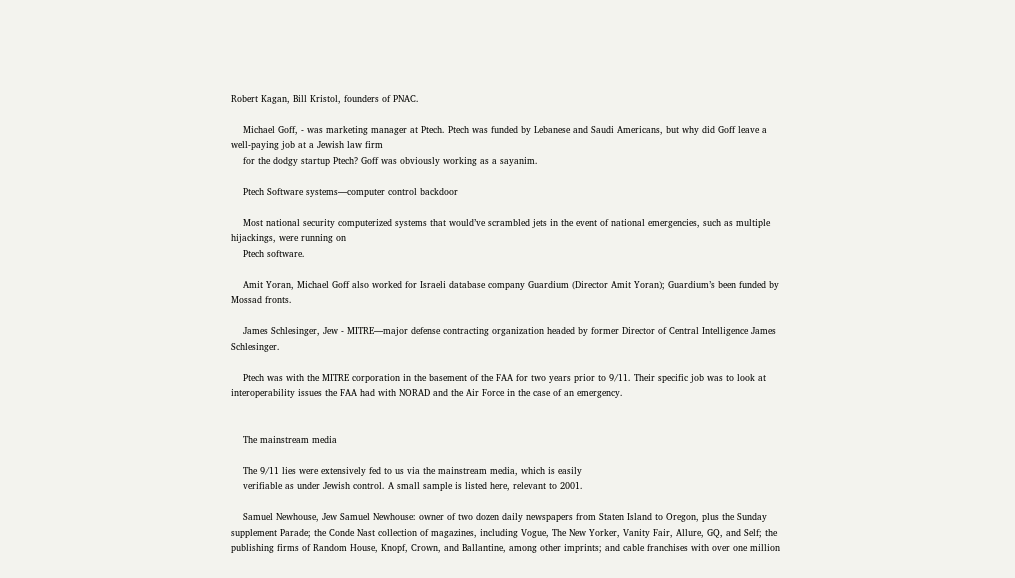Robert Kagan, Bill Kristol, founders of PNAC.

    Michael Goff, - was marketing manager at Ptech. Ptech was funded by Lebanese and Saudi Americans, but why did Goff leave a well-paying job at a Jewish law firm
    for the dodgy startup Ptech? Goff was obviously working as a sayanim.

    Ptech Software systems—computer control backdoor

    Most national security computerized systems that would’ve scrambled jets in the event of national emergencies, such as multiple hijackings, were running on
    Ptech software.

    Amit Yoran, Michael Goff also worked for Israeli database company Guardium (Director Amit Yoran); Guardium’s been funded by Mossad fronts.

    James Schlesinger, Jew - MITRE—major defense contracting organization headed by former Director of Central Intelligence James Schlesinger.

    Ptech was with the MITRE corporation in the basement of the FAA for two years prior to 9/11. Their specific job was to look at interoperability issues the FAA had with NORAD and the Air Force in the case of an emergency.


    The mainstream media

    The 9/11 lies were extensively fed to us via the mainstream media, which is easily
    verifiable as under Jewish control. A small sample is listed here, relevant to 2001.

    Samuel Newhouse, Jew Samuel Newhouse: owner of two dozen daily newspapers from Staten Island to Oregon, plus the Sunday supplement Parade; the Conde Nast collection of magazines, including Vogue, The New Yorker, Vanity Fair, Allure, GQ, and Self; the publishing firms of Random House, Knopf, Crown, and Ballantine, among other imprints; and cable franchises with over one million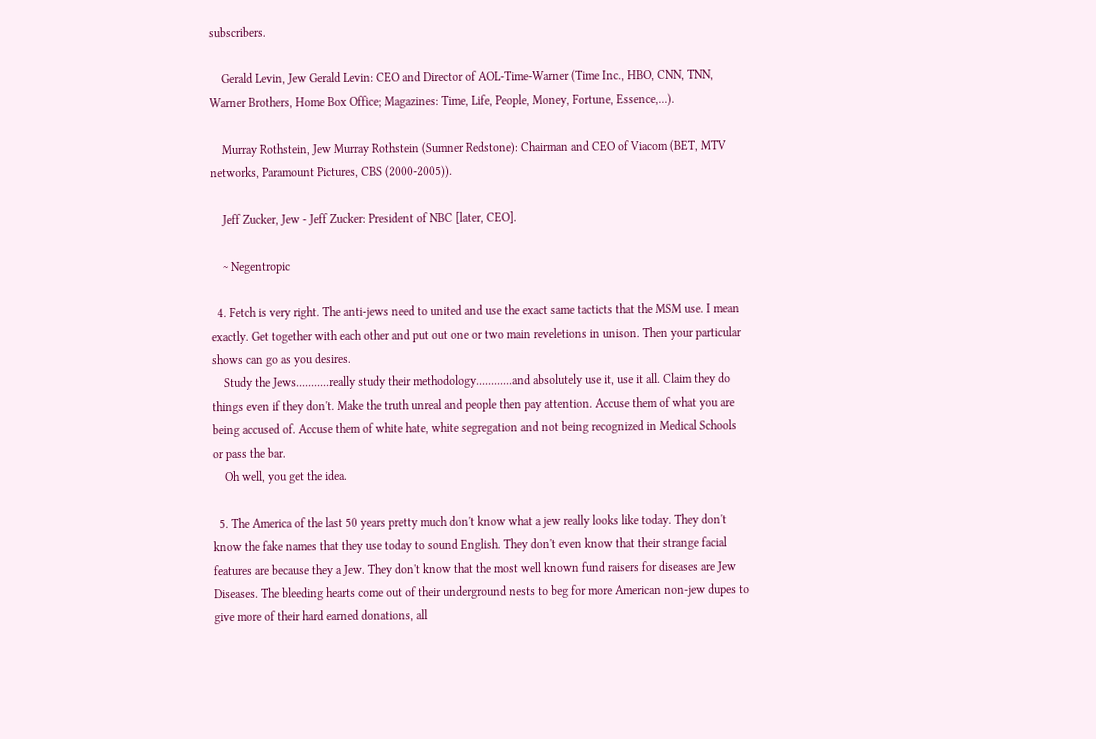subscribers.

    Gerald Levin, Jew Gerald Levin: CEO and Director of AOL-Time-Warner (Time Inc., HBO, CNN, TNN, Warner Brothers, Home Box Office; Magazines: Time, Life, People, Money, Fortune, Essence,...).

    Murray Rothstein, Jew Murray Rothstein (Sumner Redstone): Chairman and CEO of Viacom (BET, MTV networks, Paramount Pictures, CBS (2000-2005)).

    Jeff Zucker, Jew - Jeff Zucker: President of NBC [later, CEO].

    ~ Negentropic

  4. Fetch is very right. The anti-jews need to united and use the exact same tacticts that the MSM use. I mean exactly. Get together with each other and put out one or two main reveletions in unison. Then your particular shows can go as you desires.
    Study the Jews...........really study their methodology............and absolutely use it, use it all. Claim they do things even if they don't. Make the truth unreal and people then pay attention. Accuse them of what you are being accused of. Accuse them of white hate, white segregation and not being recognized in Medical Schools or pass the bar.
    Oh well, you get the idea.

  5. The America of the last 50 years pretty much don't know what a jew really looks like today. They don't know the fake names that they use today to sound English. They don't even know that their strange facial features are because they a Jew. They don't know that the most well known fund raisers for diseases are Jew Diseases. The bleeding hearts come out of their underground nests to beg for more American non-jew dupes to give more of their hard earned donations, all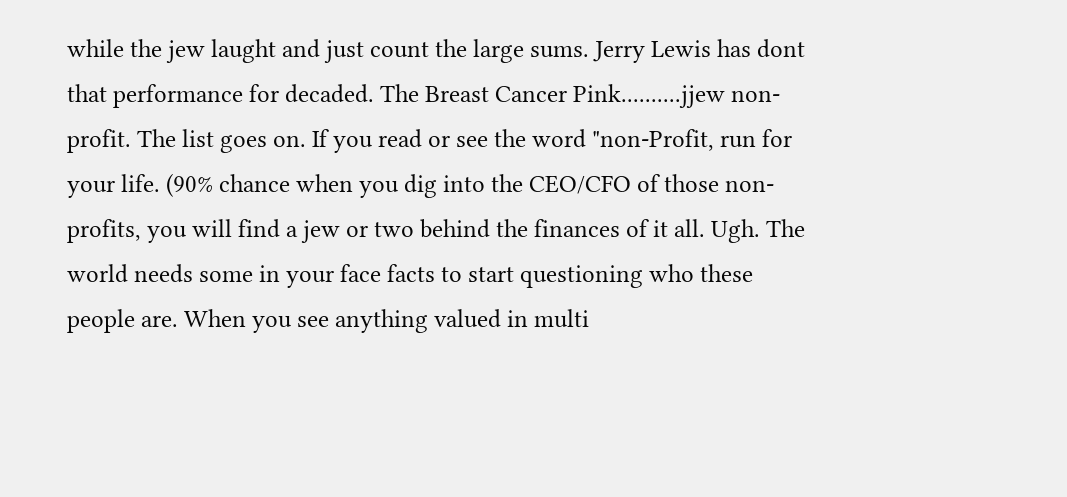while the jew laught and just count the large sums. Jerry Lewis has dont that performance for decaded. The Breast Cancer Pink..........jjew non-profit. The list goes on. If you read or see the word "non-Profit, run for your life. (90% chance when you dig into the CEO/CFO of those non-profits, you will find a jew or two behind the finances of it all. Ugh. The world needs some in your face facts to start questioning who these people are. When you see anything valued in multi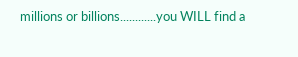millions or billions............you WILL find a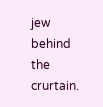jew behind the crurtain.